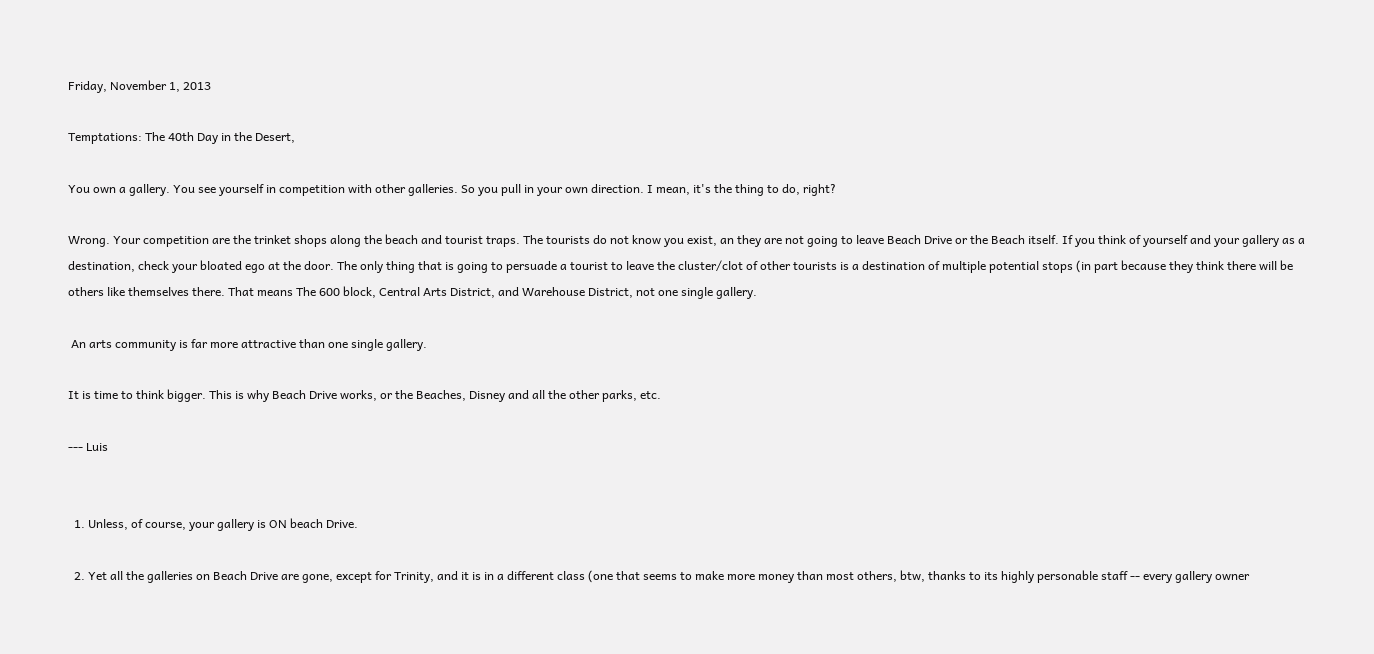Friday, November 1, 2013

Temptations: The 40th Day in the Desert,

You own a gallery. You see yourself in competition with other galleries. So you pull in your own direction. I mean, it's the thing to do, right?

Wrong. Your competition are the trinket shops along the beach and tourist traps. The tourists do not know you exist, an they are not going to leave Beach Drive or the Beach itself. If you think of yourself and your gallery as a destination, check your bloated ego at the door. The only thing that is going to persuade a tourist to leave the cluster/clot of other tourists is a destination of multiple potential stops (in part because they think there will be others like themselves there. That means The 600 block, Central Arts District, and Warehouse District, not one single gallery.

 An arts community is far more attractive than one single gallery.

It is time to think bigger. This is why Beach Drive works, or the Beaches, Disney and all the other parks, etc.

--- Luis


  1. Unless, of course, your gallery is ON beach Drive.

  2. Yet all the galleries on Beach Drive are gone, except for Trinity, and it is in a different class (one that seems to make more money than most others, btw, thanks to its highly personable staff -- every gallery owner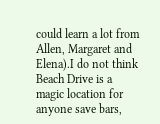could learn a lot from Allen, Margaret and Elena).I do not think Beach Drive is a magic location for anyone save bars,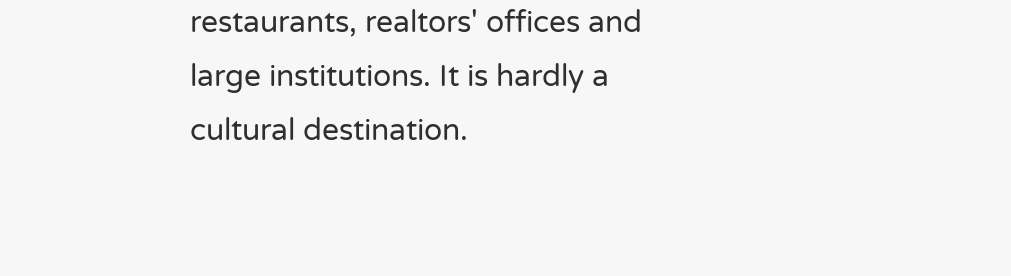restaurants, realtors' offices and large institutions. It is hardly a cultural destination.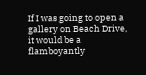If I was going to open a gallery on Beach Drive, it would be a flamboyantly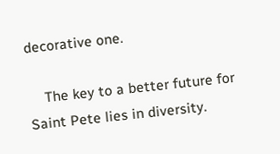decorative one.

    The key to a better future for Saint Pete lies in diversity.